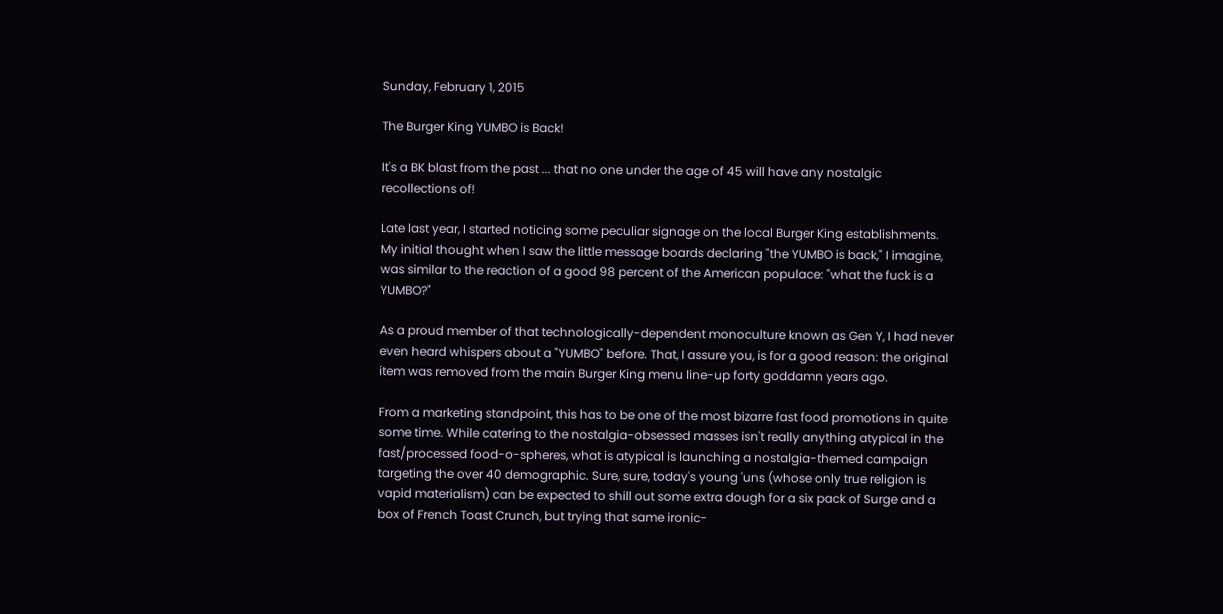Sunday, February 1, 2015

The Burger King YUMBO is Back!

It's a BK blast from the past ... that no one under the age of 45 will have any nostalgic recollections of!

Late last year, I started noticing some peculiar signage on the local Burger King establishments. My initial thought when I saw the little message boards declaring "the YUMBO is back," I imagine, was similar to the reaction of a good 98 percent of the American populace: "what the fuck is a YUMBO?"

As a proud member of that technologically-dependent monoculture known as Gen Y, I had never even heard whispers about a "YUMBO" before. That, I assure you, is for a good reason: the original item was removed from the main Burger King menu line-up forty goddamn years ago.

From a marketing standpoint, this has to be one of the most bizarre fast food promotions in quite some time. While catering to the nostalgia-obsessed masses isn't really anything atypical in the fast/processed food-o-spheres, what is atypical is launching a nostalgia-themed campaign targeting the over 40 demographic. Sure, sure, today's young 'uns (whose only true religion is vapid materialism) can be expected to shill out some extra dough for a six pack of Surge and a box of French Toast Crunch, but trying that same ironic-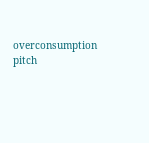overconsumption pitch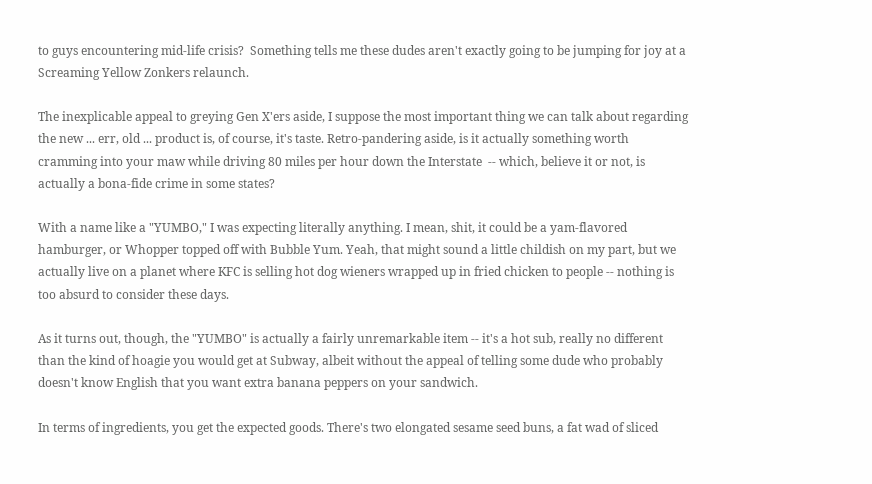to guys encountering mid-life crisis?  Something tells me these dudes aren't exactly going to be jumping for joy at a Screaming Yellow Zonkers relaunch.

The inexplicable appeal to greying Gen X'ers aside, I suppose the most important thing we can talk about regarding the new ... err, old ... product is, of course, it's taste. Retro-pandering aside, is it actually something worth cramming into your maw while driving 80 miles per hour down the Interstate  -- which, believe it or not, is actually a bona-fide crime in some states?

With a name like a "YUMBO," I was expecting literally anything. I mean, shit, it could be a yam-flavored hamburger, or Whopper topped off with Bubble Yum. Yeah, that might sound a little childish on my part, but we actually live on a planet where KFC is selling hot dog wieners wrapped up in fried chicken to people -- nothing is too absurd to consider these days.

As it turns out, though, the "YUMBO" is actually a fairly unremarkable item -- it's a hot sub, really no different than the kind of hoagie you would get at Subway, albeit without the appeal of telling some dude who probably doesn't know English that you want extra banana peppers on your sandwich.

In terms of ingredients, you get the expected goods. There's two elongated sesame seed buns, a fat wad of sliced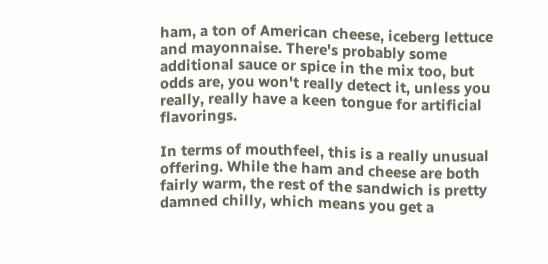ham, a ton of American cheese, iceberg lettuce and mayonnaise. There's probably some additional sauce or spice in the mix too, but odds are, you won't really detect it, unless you really, really have a keen tongue for artificial flavorings.

In terms of mouthfeel, this is a really unusual offering. While the ham and cheese are both fairly warm, the rest of the sandwich is pretty damned chilly, which means you get a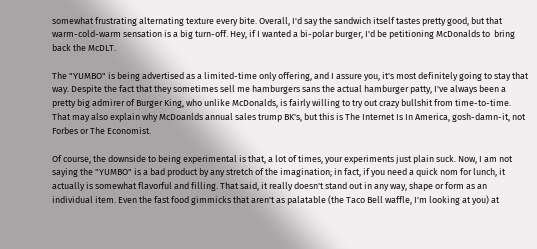somewhat frustrating alternating texture every bite. Overall, I'd say the sandwich itself tastes pretty good, but that warm-cold-warm sensation is a big turn-off. Hey, if I wanted a bi-polar burger, I'd be petitioning McDonalds to  bring back the McDLT.

The "YUMBO" is being advertised as a limited-time only offering, and I assure you, it's most definitely going to stay that way. Despite the fact that they sometimes sell me hamburgers sans the actual hamburger patty, I've always been a pretty big admirer of Burger King, who unlike McDonalds, is fairly willing to try out crazy bullshit from time-to-time. That may also explain why McDoanlds annual sales trump BK's, but this is The Internet Is In America, gosh-damn-it, not Forbes or The Economist.

Of course, the downside to being experimental is that, a lot of times, your experiments just plain suck. Now, I am not saying the "YUMBO" is a bad product by any stretch of the imagination; in fact, if you need a quick nom for lunch, it actually is somewhat flavorful and filling. That said, it really doesn't stand out in any way, shape or form as an individual item. Even the fast food gimmicks that aren't as palatable (the Taco Bell waffle, I'm looking at you) at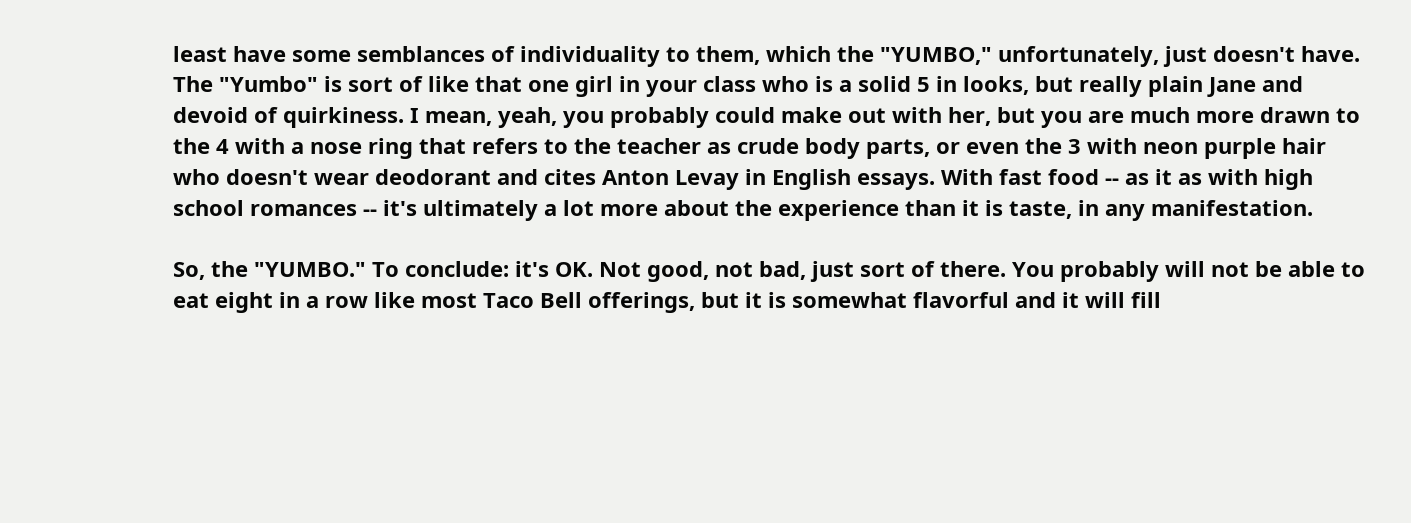least have some semblances of individuality to them, which the "YUMBO," unfortunately, just doesn't have. The "Yumbo" is sort of like that one girl in your class who is a solid 5 in looks, but really plain Jane and devoid of quirkiness. I mean, yeah, you probably could make out with her, but you are much more drawn to the 4 with a nose ring that refers to the teacher as crude body parts, or even the 3 with neon purple hair who doesn't wear deodorant and cites Anton Levay in English essays. With fast food -- as it as with high school romances -- it's ultimately a lot more about the experience than it is taste, in any manifestation.

So, the "YUMBO." To conclude: it's OK. Not good, not bad, just sort of there. You probably will not be able to eat eight in a row like most Taco Bell offerings, but it is somewhat flavorful and it will fill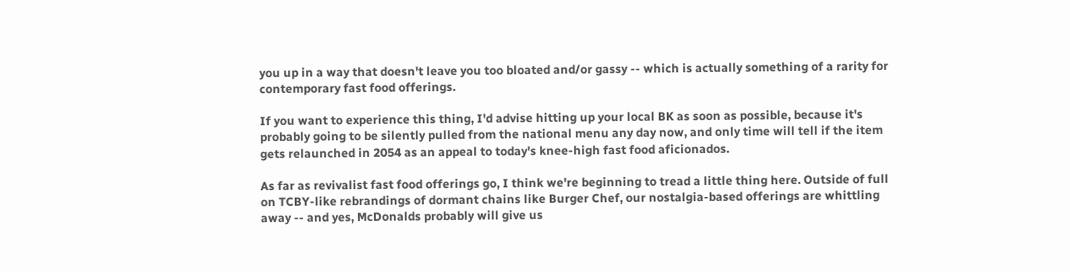you up in a way that doesn't leave you too bloated and/or gassy -- which is actually something of a rarity for contemporary fast food offerings.

If you want to experience this thing, I'd advise hitting up your local BK as soon as possible, because it's probably going to be silently pulled from the national menu any day now, and only time will tell if the item gets relaunched in 2054 as an appeal to today's knee-high fast food aficionados.

As far as revivalist fast food offerings go, I think we're beginning to tread a little thing here. Outside of full on TCBY-like rebrandings of dormant chains like Burger Chef, our nostalgia-based offerings are whittling away -- and yes, McDonalds probably will give us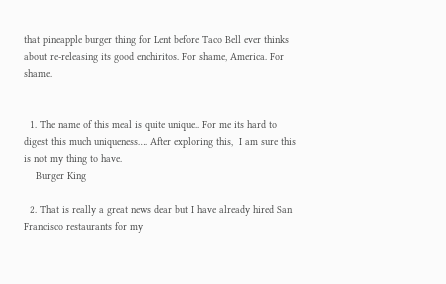that pineapple burger thing for Lent before Taco Bell ever thinks about re-releasing its good enchiritos. For shame, America. For shame.


  1. The name of this meal is quite unique.. For me its hard to digest this much uniqueness…. After exploring this,  I am sure this is not my thing to have.
    Burger King

  2. That is really a great news dear but I have already hired San Francisco restaurants for my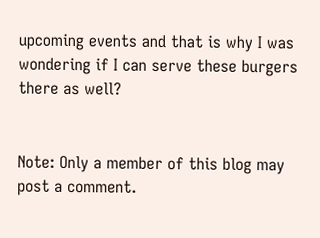upcoming events and that is why I was wondering if I can serve these burgers there as well?


Note: Only a member of this blog may post a comment.